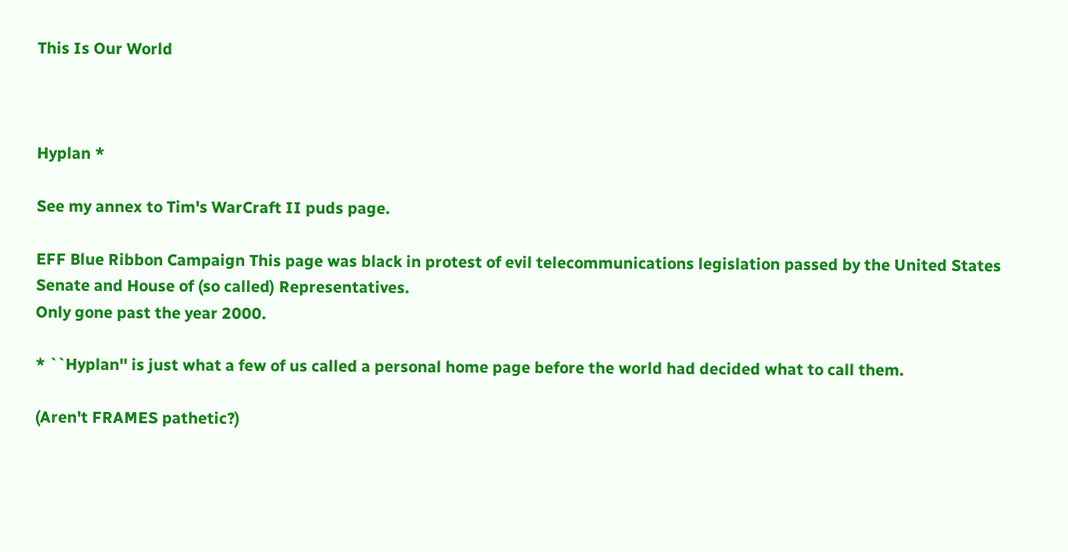This Is Our World



Hyplan *

See my annex to Tim's WarCraft II puds page.

EFF Blue Ribbon Campaign This page was black in protest of evil telecommunications legislation passed by the United States Senate and House of (so called) Representatives.
Only gone past the year 2000.

* ``Hyplan'' is just what a few of us called a personal home page before the world had decided what to call them.

(Aren't FRAMES pathetic?)